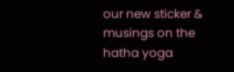our new sticker & musings on the hatha yoga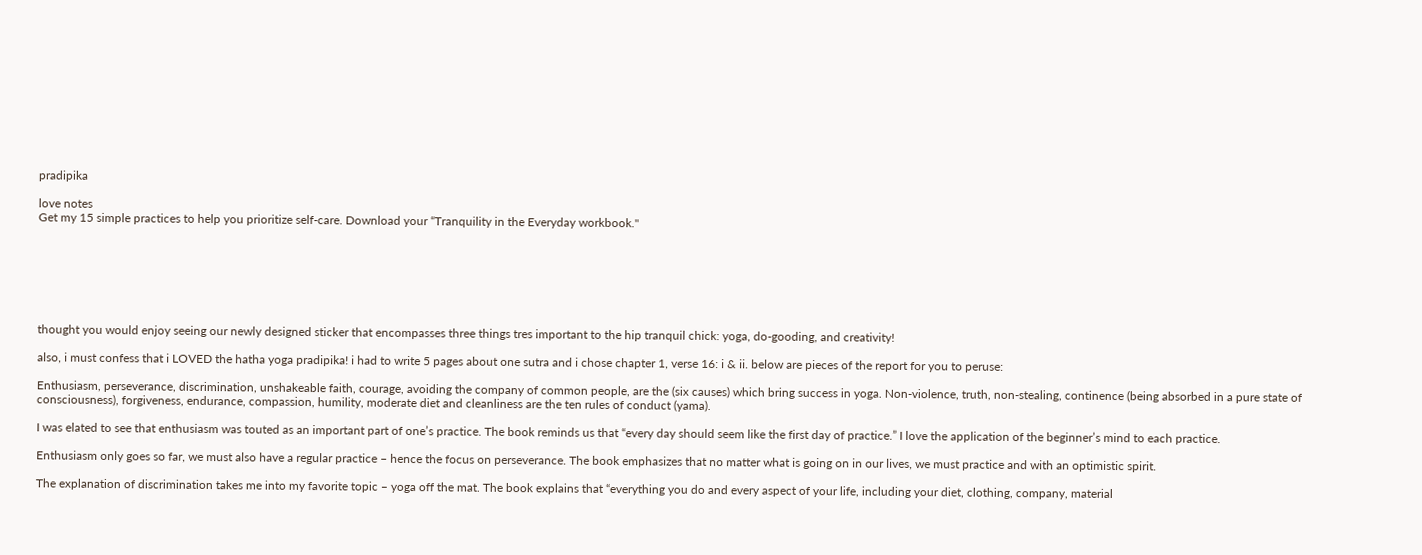pradipika

love notes
Get my 15 simple practices to help you prioritize self-care. Download your “Tranquility in the Everyday workbook."







thought you would enjoy seeing our newly designed sticker that encompasses three things tres important to the hip tranquil chick: yoga, do-gooding, and creativity!

also, i must confess that i LOVED the hatha yoga pradipika! i had to write 5 pages about one sutra and i chose chapter 1, verse 16: i & ii. below are pieces of the report for you to peruse:

Enthusiasm, perseverance, discrimination, unshakeable faith, courage, avoiding the company of common people, are the (six causes) which bring success in yoga. Non-violence, truth, non-stealing, continence (being absorbed in a pure state of consciousness), forgiveness, endurance, compassion, humility, moderate diet and cleanliness are the ten rules of conduct (yama).

I was elated to see that enthusiasm was touted as an important part of one’s practice. The book reminds us that “every day should seem like the first day of practice.” I love the application of the beginner’s mind to each practice.

Enthusiasm only goes so far, we must also have a regular practice – hence the focus on perseverance. The book emphasizes that no matter what is going on in our lives, we must practice and with an optimistic spirit.

The explanation of discrimination takes me into my favorite topic – yoga off the mat. The book explains that “everything you do and every aspect of your life, including your diet, clothing, company, material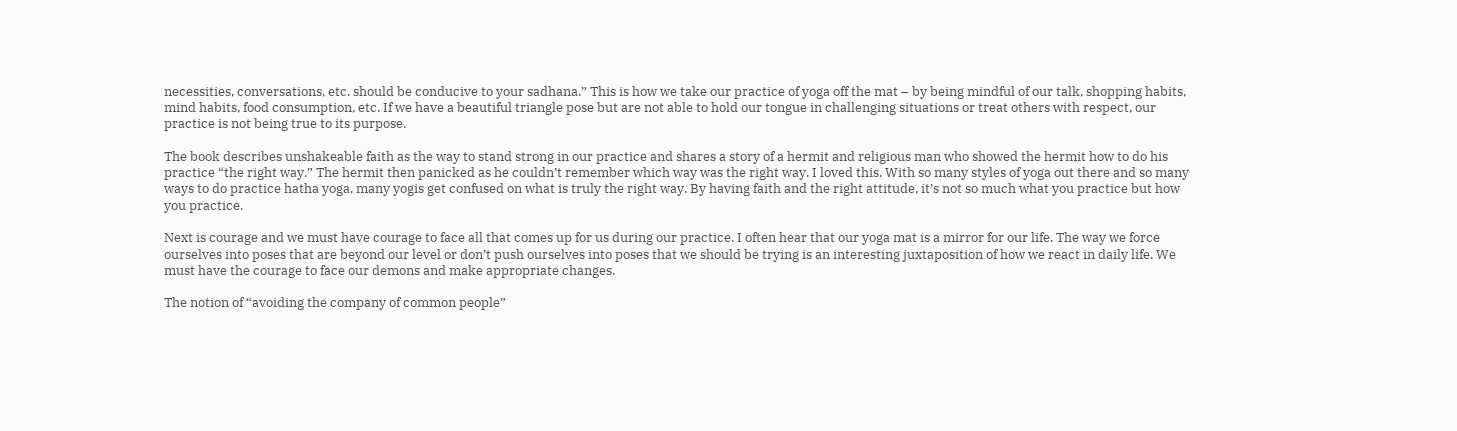necessities, conversations, etc. should be conducive to your sadhana.” This is how we take our practice of yoga off the mat – by being mindful of our talk, shopping habits, mind habits, food consumption, etc. If we have a beautiful triangle pose but are not able to hold our tongue in challenging situations or treat others with respect, our practice is not being true to its purpose.

The book describes unshakeable faith as the way to stand strong in our practice and shares a story of a hermit and religious man who showed the hermit how to do his practice “the right way.” The hermit then panicked as he couldn’t remember which way was the right way. I loved this. With so many styles of yoga out there and so many ways to do practice hatha yoga, many yogis get confused on what is truly the right way. By having faith and the right attitude, it’s not so much what you practice but how you practice.

Next is courage and we must have courage to face all that comes up for us during our practice. I often hear that our yoga mat is a mirror for our life. The way we force ourselves into poses that are beyond our level or don’t push ourselves into poses that we should be trying is an interesting juxtaposition of how we react in daily life. We must have the courage to face our demons and make appropriate changes.

The notion of “avoiding the company of common people”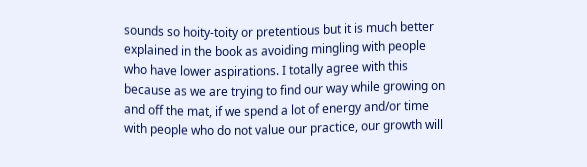sounds so hoity-toity or pretentious but it is much better explained in the book as avoiding mingling with people who have lower aspirations. I totally agree with this because as we are trying to find our way while growing on and off the mat, if we spend a lot of energy and/or time with people who do not value our practice, our growth will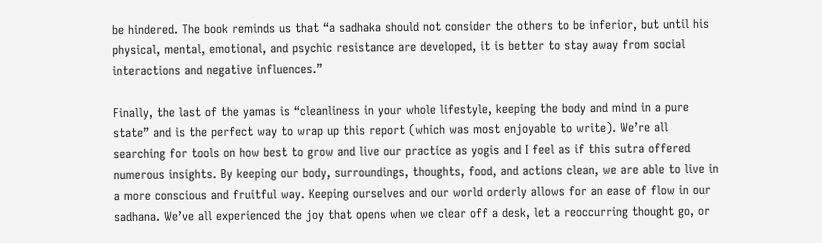be hindered. The book reminds us that “a sadhaka should not consider the others to be inferior, but until his physical, mental, emotional, and psychic resistance are developed, it is better to stay away from social interactions and negative influences.”

Finally, the last of the yamas is “cleanliness in your whole lifestyle, keeping the body and mind in a pure state” and is the perfect way to wrap up this report (which was most enjoyable to write). We’re all searching for tools on how best to grow and live our practice as yogis and I feel as if this sutra offered numerous insights. By keeping our body, surroundings, thoughts, food, and actions clean, we are able to live in a more conscious and fruitful way. Keeping ourselves and our world orderly allows for an ease of flow in our sadhana. We’ve all experienced the joy that opens when we clear off a desk, let a reoccurring thought go, or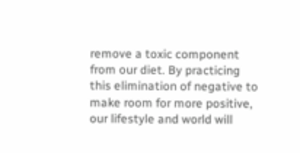remove a toxic component from our diet. By practicing this elimination of negative to make room for more positive, our lifestyle and world will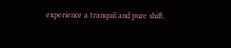experience a tranquil and pure shift.